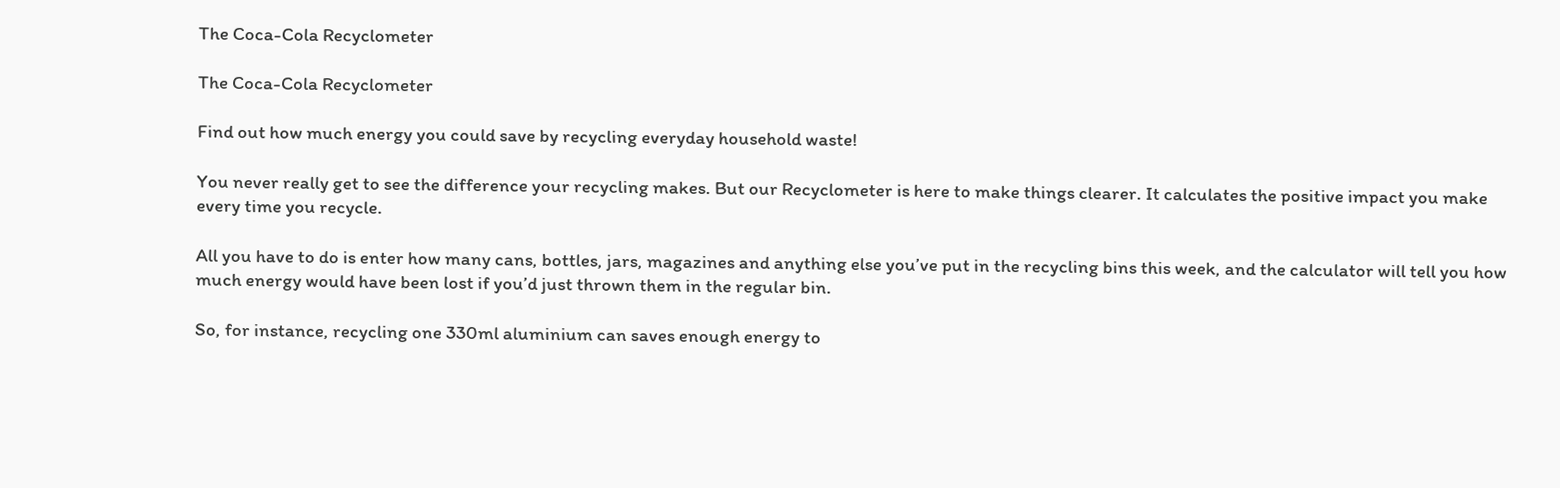The Coca-Cola Recyclometer

The Coca-Cola Recyclometer

Find out how much energy you could save by recycling everyday household waste!

You never really get to see the difference your recycling makes. But our Recyclometer is here to make things clearer. It calculates the positive impact you make every time you recycle.

All you have to do is enter how many cans, bottles, jars, magazines and anything else you’ve put in the recycling bins this week, and the calculator will tell you how much energy would have been lost if you’d just thrown them in the regular bin.

So, for instance, recycling one 330ml aluminium can saves enough energy to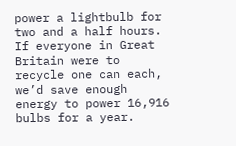power a lightbulb for two and a half hours.  If everyone in Great Britain were to recycle one can each, we’d save enough energy to power 16,916 bulbs for a year.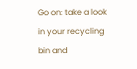Go on: take a look in your recycling bin and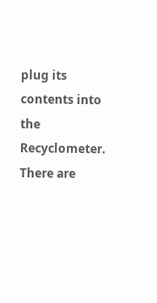plug its contents into the Recyclometer. There are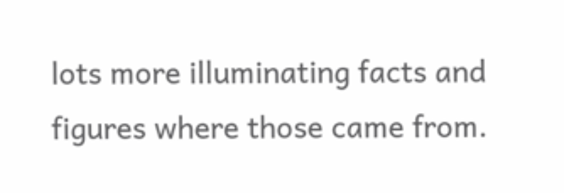lots more illuminating facts and figures where those came from.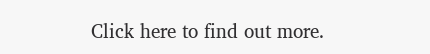Click here to find out more.